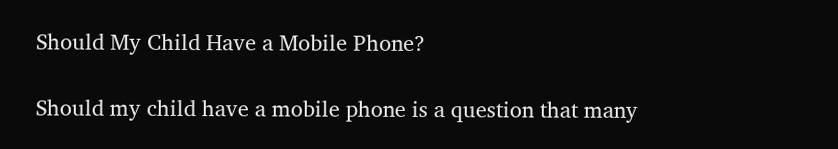Should My Child Have a Mobile Phone?

Should my child have a mobile phone is a question that many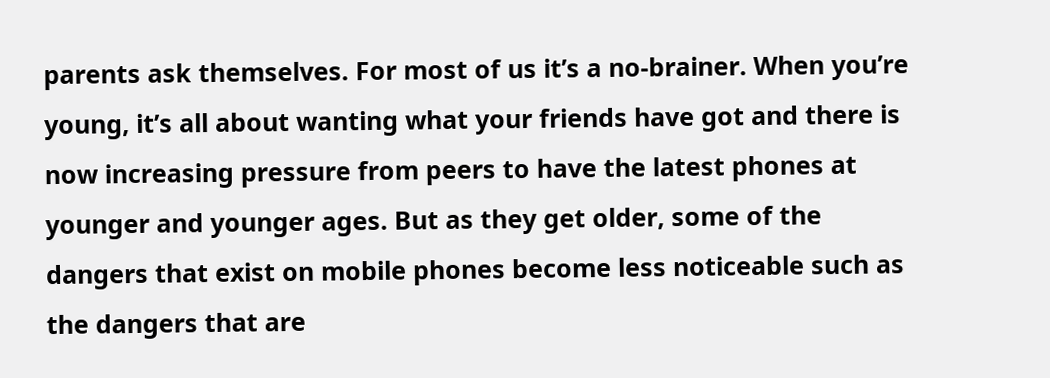parents ask themselves. For most of us it’s a no-brainer. When you’re young, it’s all about wanting what your friends have got and there is now increasing pressure from peers to have the latest phones at younger and younger ages. But as they get older, some of the dangers that exist on mobile phones become less noticeable such as the dangers that are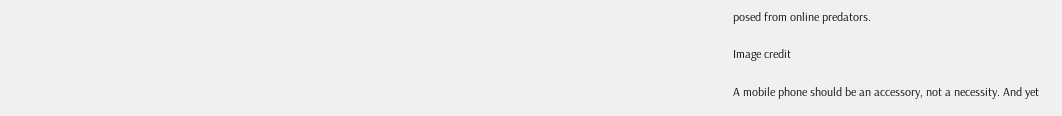posed from online predators.

Image credit

A mobile phone should be an accessory, not a necessity. And yet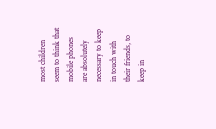most children seem to think that mobile phones are absolutely necessary to keep in touch with their friends, to keep in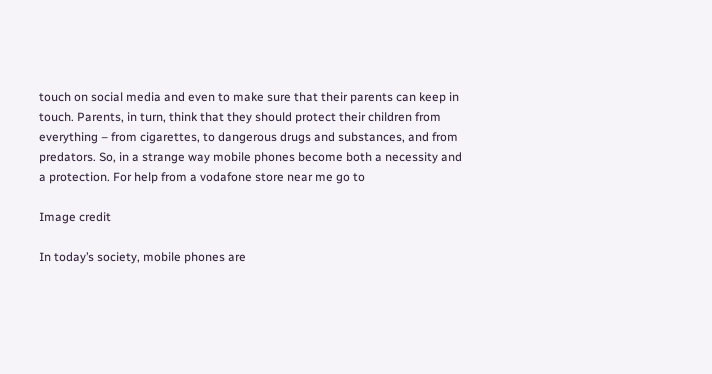touch on social media and even to make sure that their parents can keep in touch. Parents, in turn, think that they should protect their children from everything – from cigarettes, to dangerous drugs and substances, and from predators. So, in a strange way mobile phones become both a necessity and a protection. For help from a vodafone store near me go to

Image credit

In today’s society, mobile phones are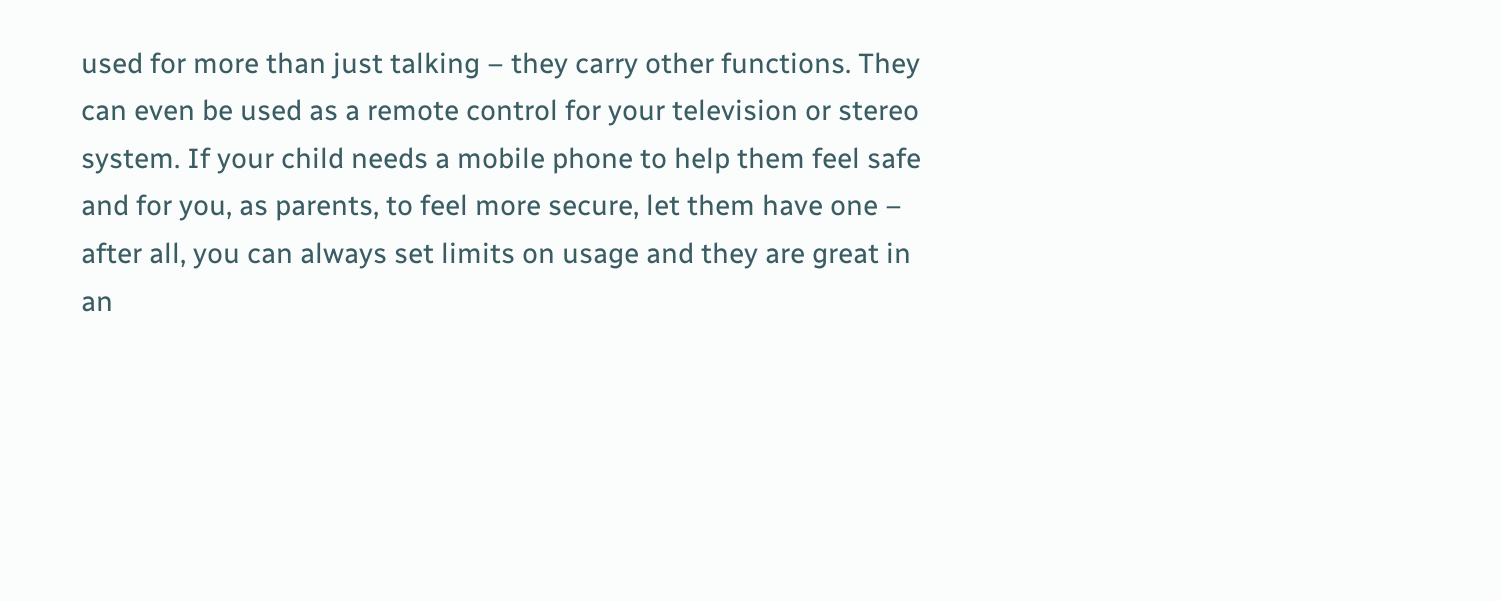used for more than just talking – they carry other functions. They can even be used as a remote control for your television or stereo system. If your child needs a mobile phone to help them feel safe and for you, as parents, to feel more secure, let them have one – after all, you can always set limits on usage and they are great in an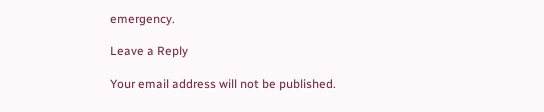emergency.

Leave a Reply

Your email address will not be published.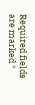Required fields are marked *